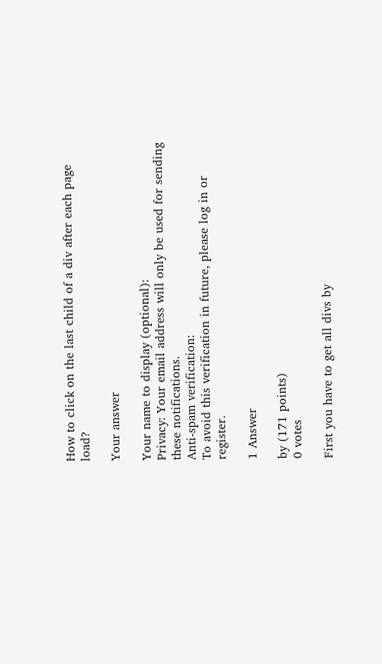How to click on the last child of a div after each page load?

Your answer

Your name to display (optional):
Privacy: Your email address will only be used for sending these notifications.
Anti-spam verification:
To avoid this verification in future, please log in or register.

1 Answer

by (171 points)
0 votes

First you have to get all divs by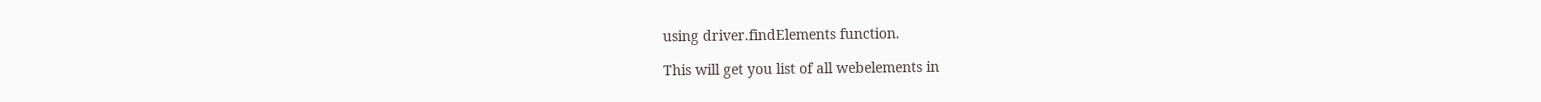using driver.findElements function.

This will get you list of all webelements in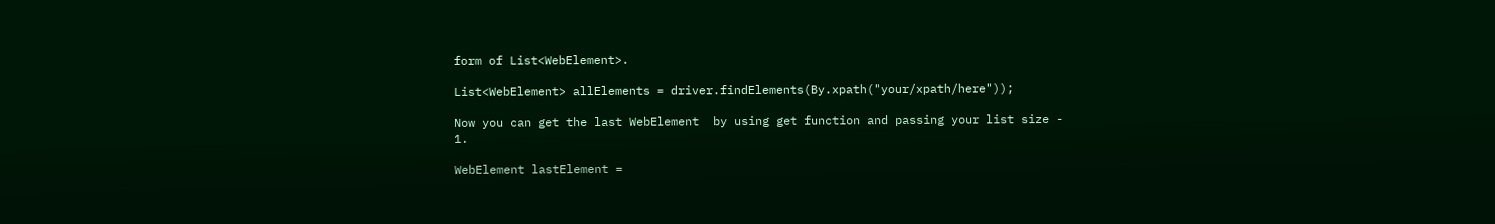form of List<WebElement>.

List<WebElement> allElements = driver.findElements(By.xpath("your/xpath/here"));

Now you can get the last WebElement  by using get function and passing your list size - 1.

WebElement lastElement =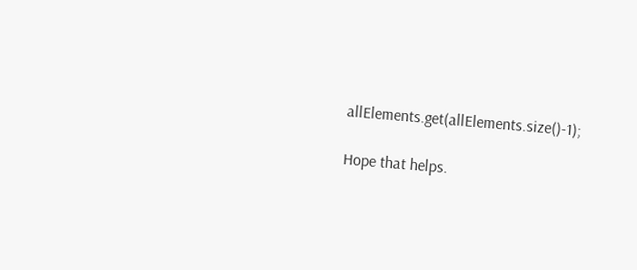allElements.get(allElements.size()-1);

Hope that helps.